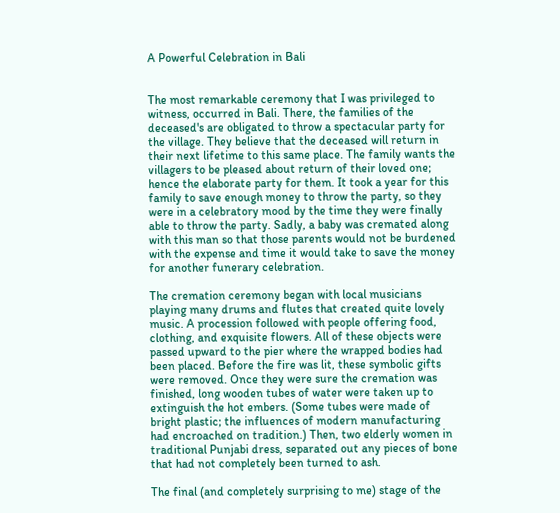A Powerful Celebration in Bali


The most remarkable ceremony that I was privileged to witness, occurred in Bali. There, the families of the deceased's are obligated to throw a spectacular party for the village. They believe that the deceased will return in their next lifetime to this same place. The family wants the villagers to be pleased about return of their loved one; hence the elaborate party for them. It took a year for this family to save enough money to throw the party, so they were in a celebratory mood by the time they were finally able to throw the party. Sadly, a baby was cremated along with this man so that those parents would not be burdened with the expense and time it would take to save the money for another funerary celebration.

The cremation ceremony began with local musicians playing many drums and flutes that created quite lovely music. A procession followed with people offering food, clothing, and exquisite flowers. All of these objects were passed upward to the pier where the wrapped bodies had been placed. Before the fire was lit, these symbolic gifts were removed. Once they were sure the cremation was finished, long wooden tubes of water were taken up to extinguish the hot embers. (Some tubes were made of bright plastic; the influences of modern manufacturing had encroached on tradition.) Then, two elderly women in traditional Punjabi dress, separated out any pieces of bone that had not completely been turned to ash.

The final (and completely surprising to me) stage of the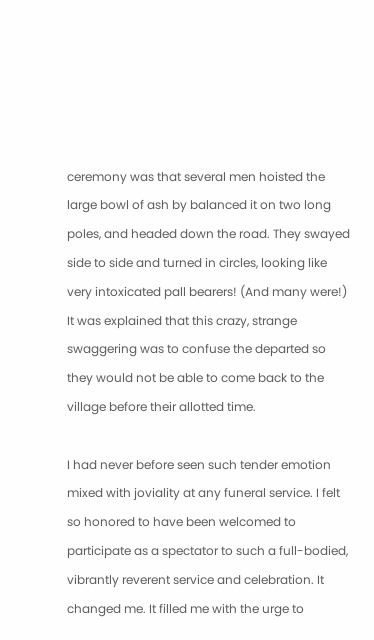ceremony was that several men hoisted the large bowl of ash by balanced it on two long poles, and headed down the road. They swayed side to side and turned in circles, looking like very intoxicated pall bearers! (And many were!) It was explained that this crazy, strange swaggering was to confuse the departed so they would not be able to come back to the village before their allotted time.

I had never before seen such tender emotion mixed with joviality at any funeral service. I felt so honored to have been welcomed to participate as a spectator to such a full-bodied, vibrantly reverent service and celebration. It changed me. It filled me with the urge to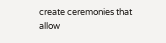create ceremonies that allow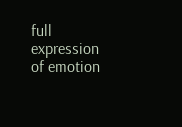full expression of emotion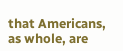that Americans, as whole, are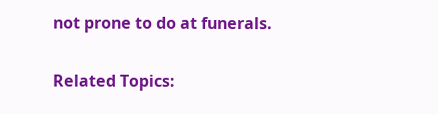not prone to do at funerals.


Related Topics: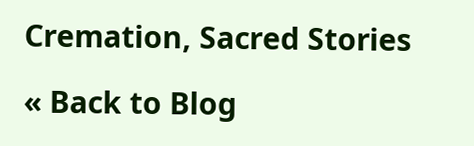Cremation, Sacred Stories

« Back to Blog